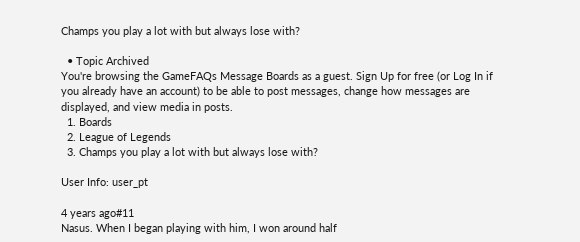Champs you play a lot with but always lose with?

  • Topic Archived
You're browsing the GameFAQs Message Boards as a guest. Sign Up for free (or Log In if you already have an account) to be able to post messages, change how messages are displayed, and view media in posts.
  1. Boards
  2. League of Legends
  3. Champs you play a lot with but always lose with?

User Info: user_pt

4 years ago#11
Nasus. When I began playing with him, I won around half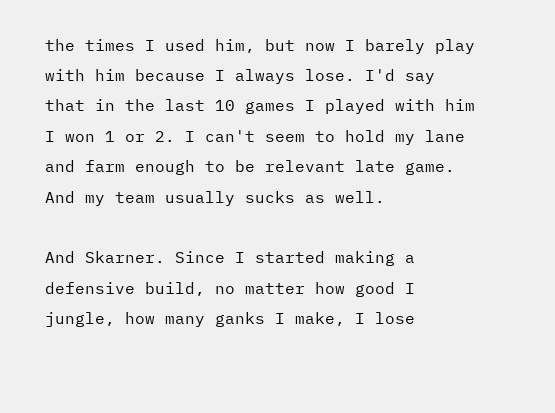the times I used him, but now I barely play with him because I always lose. I'd say that in the last 10 games I played with him I won 1 or 2. I can't seem to hold my lane and farm enough to be relevant late game. And my team usually sucks as well.

And Skarner. Since I started making a defensive build, no matter how good I jungle, how many ganks I make, I lose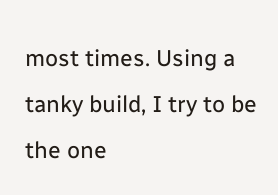most times. Using a tanky build, I try to be the one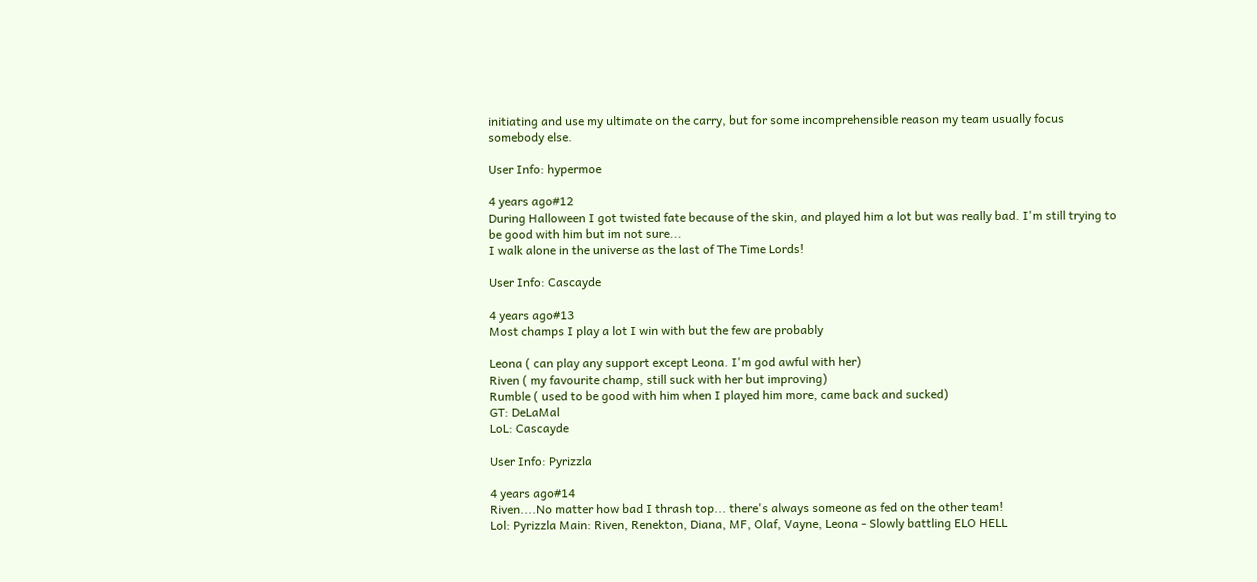initiating and use my ultimate on the carry, but for some incomprehensible reason my team usually focus somebody else.

User Info: hypermoe

4 years ago#12
During Halloween I got twisted fate because of the skin, and played him a lot but was really bad. I'm still trying to be good with him but im not sure...
I walk alone in the universe as the last of The Time Lords!

User Info: Cascayde

4 years ago#13
Most champs I play a lot I win with but the few are probably

Leona ( can play any support except Leona. I'm god awful with her)
Riven ( my favourite champ, still suck with her but improving)
Rumble ( used to be good with him when I played him more, came back and sucked)
GT: DeLaMal
LoL: Cascayde

User Info: Pyrizzla

4 years ago#14
Riven....No matter how bad I thrash top... there's always someone as fed on the other team!
Lol: Pyrizzla Main: Riven, Renekton, Diana, MF, Olaf, Vayne, Leona - Slowly battling ELO HELL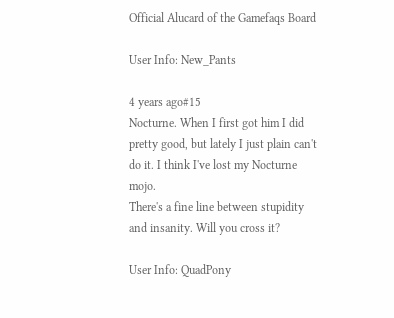Official Alucard of the Gamefaqs Board

User Info: New_Pants

4 years ago#15
Nocturne. When I first got him I did pretty good, but lately I just plain can't do it. I think I've lost my Nocturne mojo.
There's a fine line between stupidity and insanity. Will you cross it?

User Info: QuadPony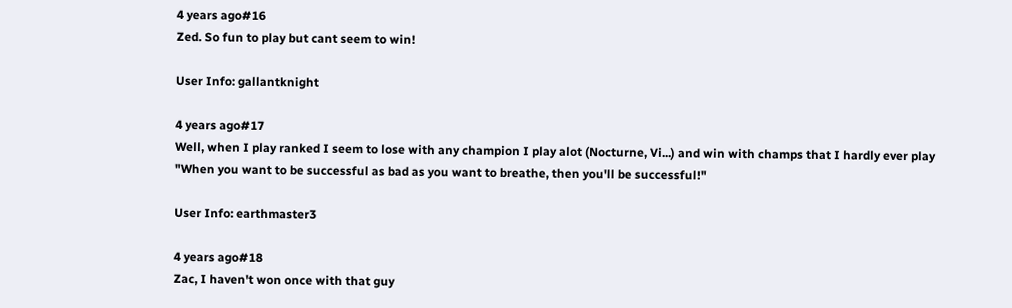4 years ago#16
Zed. So fun to play but cant seem to win!

User Info: gallantknight

4 years ago#17
Well, when I play ranked I seem to lose with any champion I play alot (Nocturne, Vi...) and win with champs that I hardly ever play
"When you want to be successful as bad as you want to breathe, then you'll be successful!"

User Info: earthmaster3

4 years ago#18
Zac, I haven't won once with that guy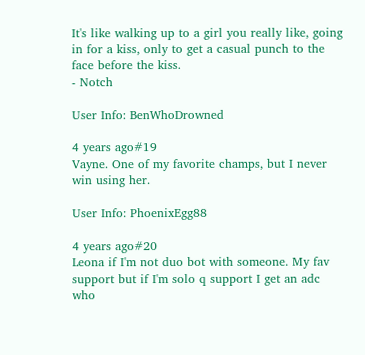It's like walking up to a girl you really like, going in for a kiss, only to get a casual punch to the face before the kiss.
- Notch

User Info: BenWhoDrowned

4 years ago#19
Vayne. One of my favorite champs, but I never win using her.

User Info: PhoenixEgg88

4 years ago#20
Leona if I'm not duo bot with someone. My fav support but if I'm solo q support I get an adc who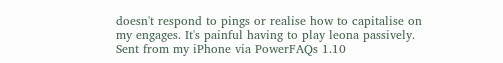doesn't respond to pings or realise how to capitalise on my engages. It's painful having to play leona passively.
Sent from my iPhone via PowerFAQs 1.10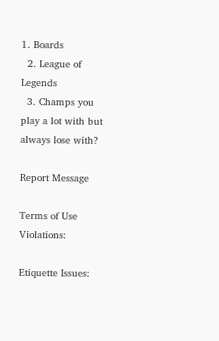1. Boards
  2. League of Legends
  3. Champs you play a lot with but always lose with?

Report Message

Terms of Use Violations:

Etiquette Issues: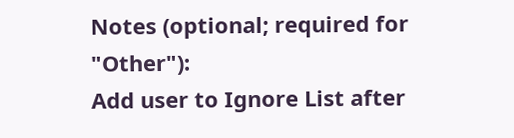Notes (optional; required for "Other"):
Add user to Ignore List after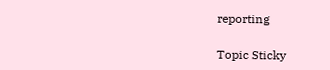reporting

Topic Sticky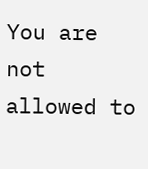You are not allowed to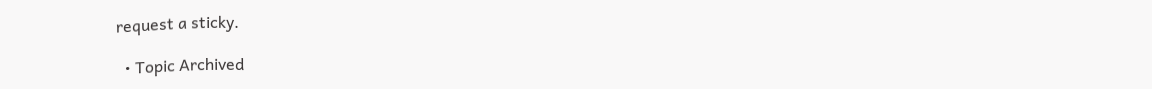request a sticky.

  • Topic Archived